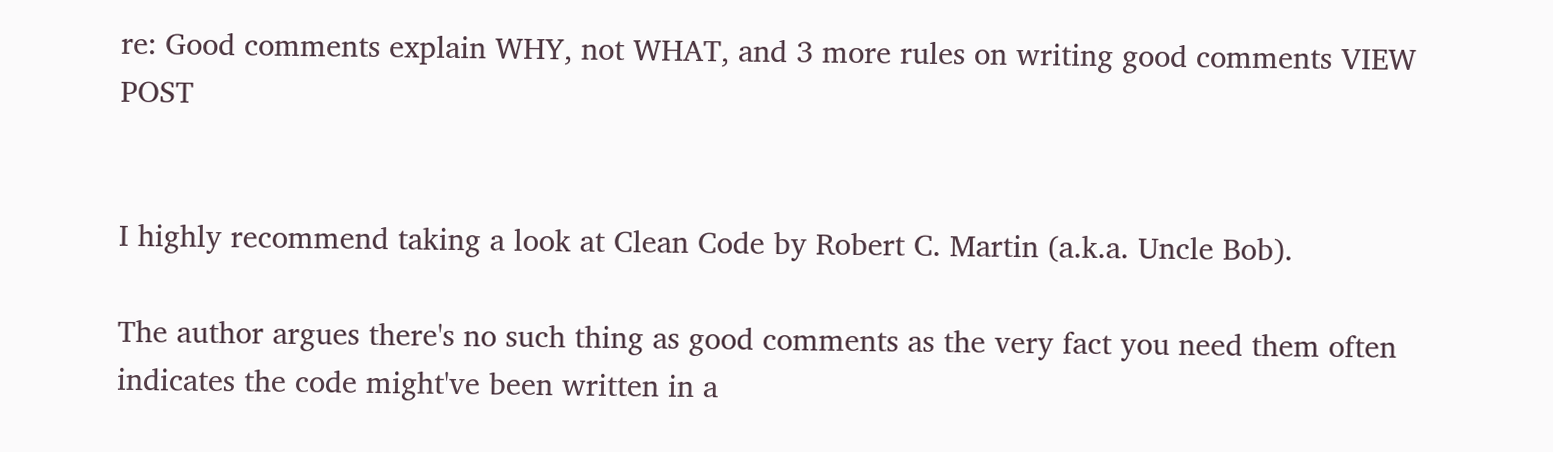re: Good comments explain WHY, not WHAT, and 3 more rules on writing good comments VIEW POST


I highly recommend taking a look at Clean Code by Robert C. Martin (a.k.a. Uncle Bob).

The author argues there's no such thing as good comments as the very fact you need them often indicates the code might've been written in a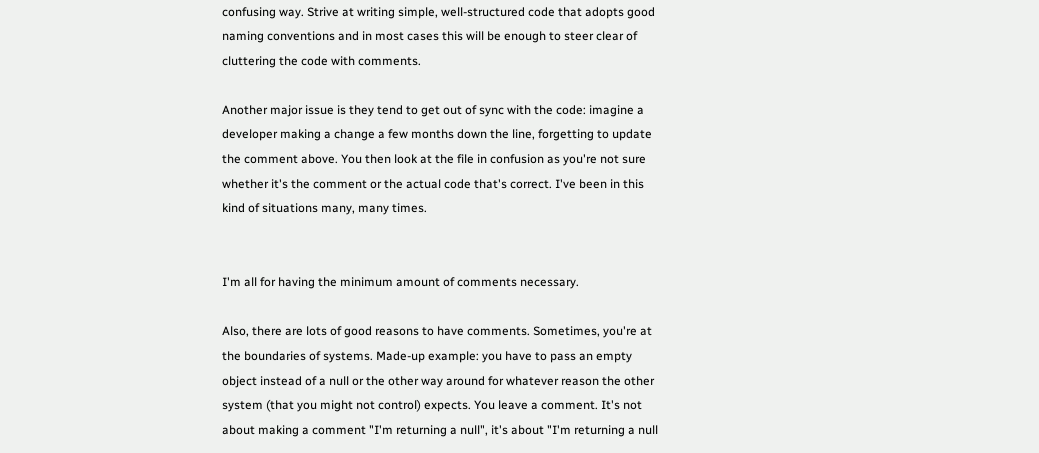confusing way. Strive at writing simple, well-structured code that adopts good naming conventions and in most cases this will be enough to steer clear of cluttering the code with comments.

Another major issue is they tend to get out of sync with the code: imagine a developer making a change a few months down the line, forgetting to update the comment above. You then look at the file in confusion as you're not sure whether it's the comment or the actual code that's correct. I've been in this kind of situations many, many times.


I'm all for having the minimum amount of comments necessary.

Also, there are lots of good reasons to have comments. Sometimes, you're at the boundaries of systems. Made-up example: you have to pass an empty object instead of a null or the other way around for whatever reason the other system (that you might not control) expects. You leave a comment. It's not about making a comment "I'm returning a null", it's about "I'm returning a null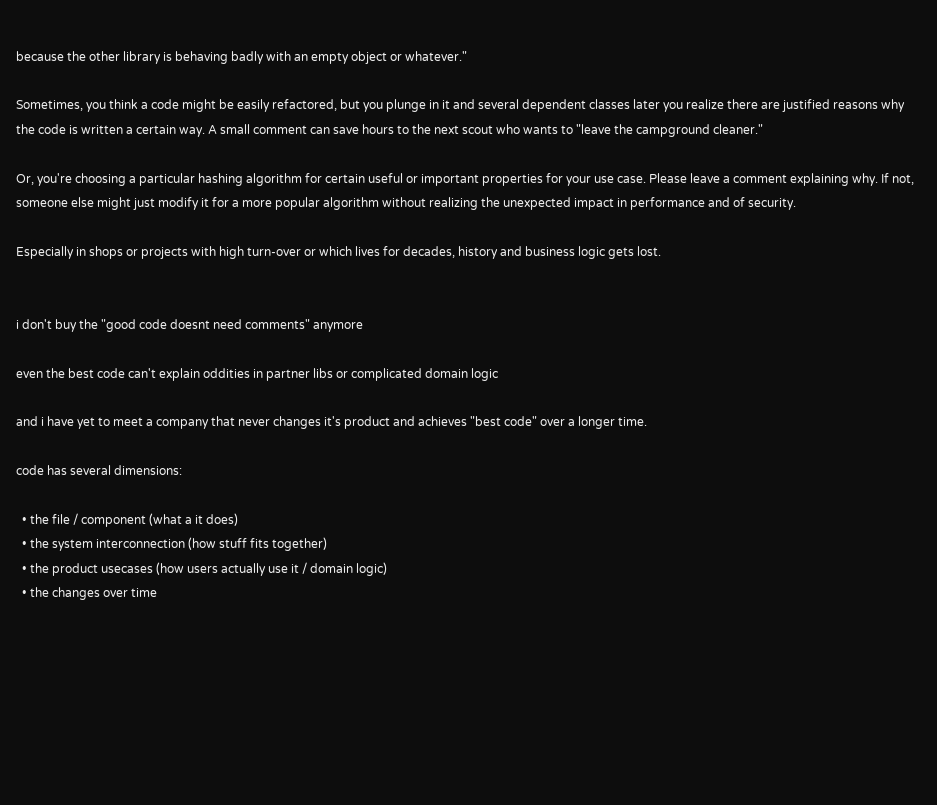because the other library is behaving badly with an empty object or whatever."

Sometimes, you think a code might be easily refactored, but you plunge in it and several dependent classes later you realize there are justified reasons why the code is written a certain way. A small comment can save hours to the next scout who wants to "leave the campground cleaner."

Or, you're choosing a particular hashing algorithm for certain useful or important properties for your use case. Please leave a comment explaining why. If not, someone else might just modify it for a more popular algorithm without realizing the unexpected impact in performance and of security.

Especially in shops or projects with high turn-over or which lives for decades, history and business logic gets lost.


i don't buy the "good code doesnt need comments" anymore

even the best code can't explain oddities in partner libs or complicated domain logic

and i have yet to meet a company that never changes it's product and achieves "best code" over a longer time.

code has several dimensions:

  • the file / component (what a it does)
  • the system interconnection (how stuff fits together)
  • the product usecases (how users actually use it / domain logic)
  • the changes over time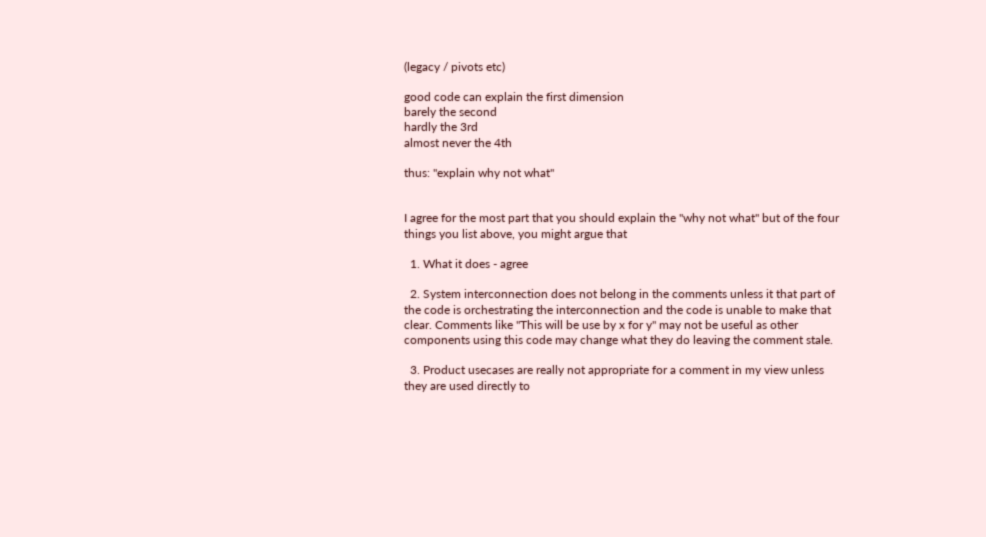(legacy / pivots etc)

good code can explain the first dimension
barely the second
hardly the 3rd
almost never the 4th

thus: "explain why not what"


I agree for the most part that you should explain the "why not what" but of the four things you list above, you might argue that

  1. What it does - agree

  2. System interconnection does not belong in the comments unless it that part of the code is orchestrating the interconnection and the code is unable to make that clear. Comments like "This will be use by x for y" may not be useful as other components using this code may change what they do leaving the comment stale.

  3. Product usecases are really not appropriate for a comment in my view unless they are used directly to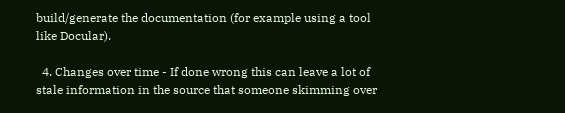build/generate the documentation (for example using a tool like Docular).

  4. Changes over time - If done wrong this can leave a lot of stale information in the source that someone skimming over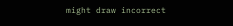might draw incorrect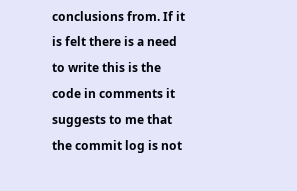conclusions from. If it is felt there is a need to write this is the code in comments it suggests to me that the commit log is not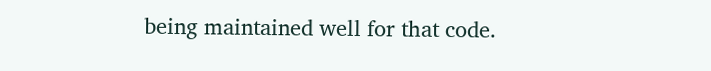being maintained well for that code.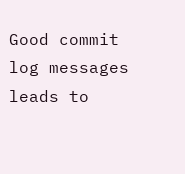Good commit log messages leads to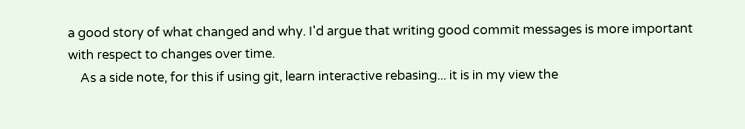a good story of what changed and why. I'd argue that writing good commit messages is more important with respect to changes over time.
    As a side note, for this if using git, learn interactive rebasing... it is in my view the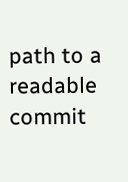path to a readable commit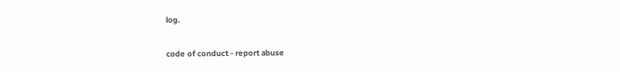log.

code of conduct - report abuse